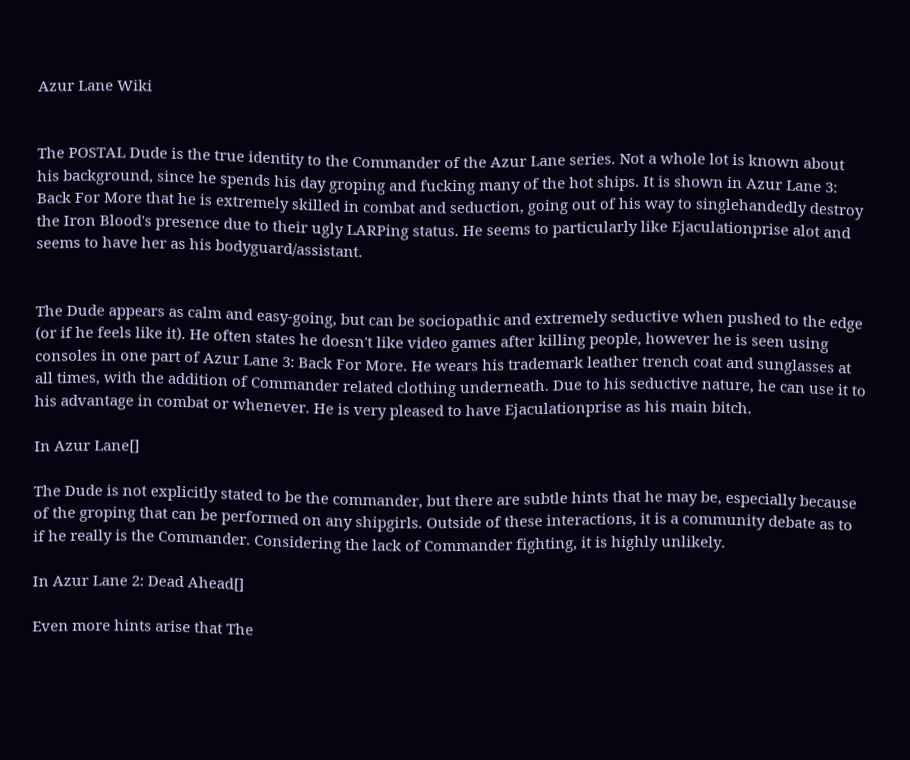Azur Lane Wiki


The POSTAL Dude is the true identity to the Commander of the Azur Lane series. Not a whole lot is known about his background, since he spends his day groping and fucking many of the hot ships. It is shown in Azur Lane 3: Back For More that he is extremely skilled in combat and seduction, going out of his way to singlehandedly destroy the Iron Blood's presence due to their ugly LARPing status. He seems to particularly like Ejaculationprise alot and seems to have her as his bodyguard/assistant.


The Dude appears as calm and easy-going, but can be sociopathic and extremely seductive when pushed to the edge (or if he feels like it). He often states he doesn't like video games after killing people, however he is seen using consoles in one part of Azur Lane 3: Back For More. He wears his trademark leather trench coat and sunglasses at all times, with the addition of Commander related clothing underneath. Due to his seductive nature, he can use it to his advantage in combat or whenever. He is very pleased to have Ejaculationprise as his main bitch.

In Azur Lane[]

The Dude is not explicitly stated to be the commander, but there are subtle hints that he may be, especially because of the groping that can be performed on any shipgirls. Outside of these interactions, it is a community debate as to if he really is the Commander. Considering the lack of Commander fighting, it is highly unlikely.

In Azur Lane 2: Dead Ahead[]

Even more hints arise that The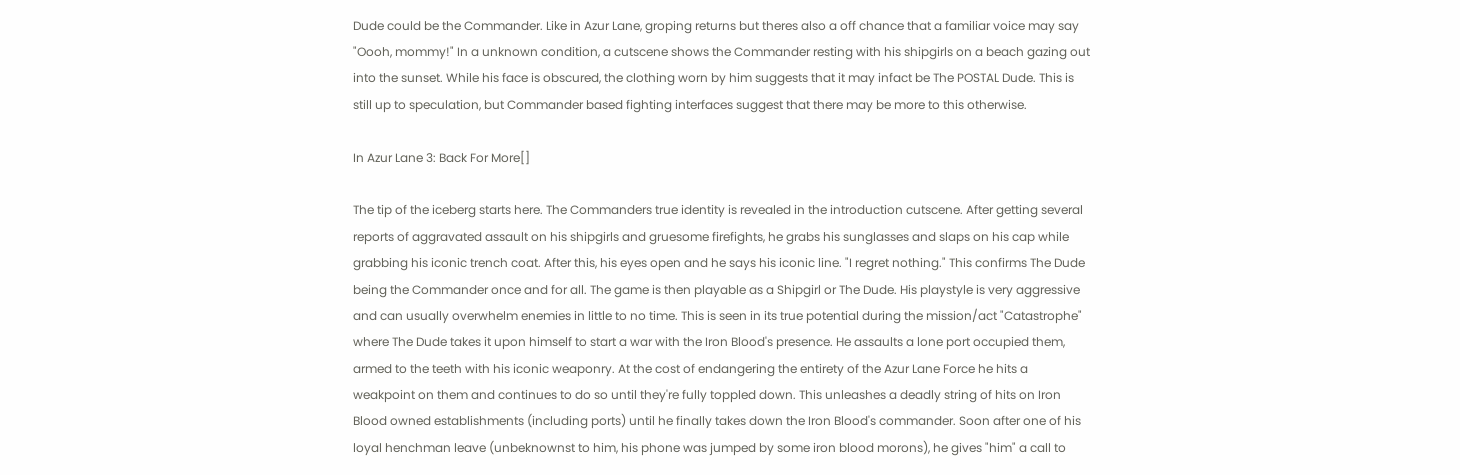Dude could be the Commander. Like in Azur Lane, groping returns but theres also a off chance that a familiar voice may say "Oooh, mommy!" In a unknown condition, a cutscene shows the Commander resting with his shipgirls on a beach gazing out into the sunset. While his face is obscured, the clothing worn by him suggests that it may infact be The POSTAL Dude. This is still up to speculation, but Commander based fighting interfaces suggest that there may be more to this otherwise.

In Azur Lane 3: Back For More[]

The tip of the iceberg starts here. The Commanders true identity is revealed in the introduction cutscene. After getting several reports of aggravated assault on his shipgirls and gruesome firefights, he grabs his sunglasses and slaps on his cap while grabbing his iconic trench coat. After this, his eyes open and he says his iconic line. "I regret nothing." This confirms The Dude being the Commander once and for all. The game is then playable as a Shipgirl or The Dude. His playstyle is very aggressive and can usually overwhelm enemies in little to no time. This is seen in its true potential during the mission/act "Catastrophe" where The Dude takes it upon himself to start a war with the Iron Blood's presence. He assaults a lone port occupied them, armed to the teeth with his iconic weaponry. At the cost of endangering the entirety of the Azur Lane Force he hits a weakpoint on them and continues to do so until they're fully toppled down. This unleashes a deadly string of hits on Iron Blood owned establishments (including ports) until he finally takes down the Iron Blood's commander. Soon after one of his loyal henchman leave (unbeknownst to him, his phone was jumped by some iron blood morons), he gives "him" a call to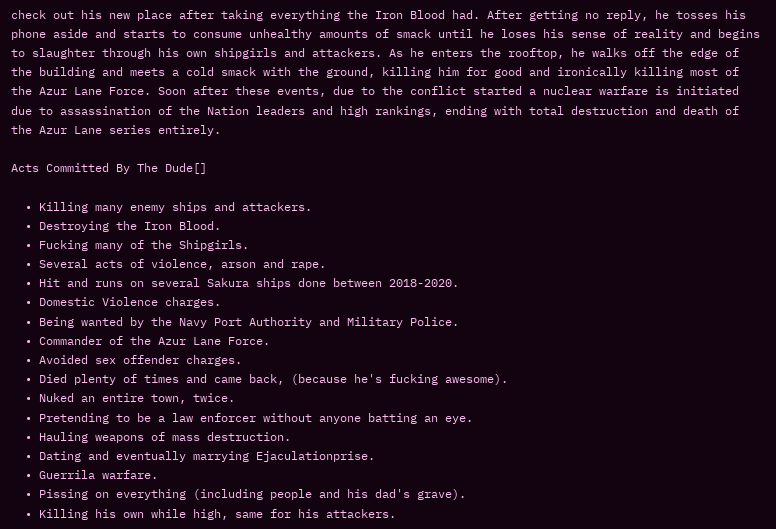check out his new place after taking everything the Iron Blood had. After getting no reply, he tosses his phone aside and starts to consume unhealthy amounts of smack until he loses his sense of reality and begins to slaughter through his own shipgirls and attackers. As he enters the rooftop, he walks off the edge of the building and meets a cold smack with the ground, killing him for good and ironically killing most of the Azur Lane Force. Soon after these events, due to the conflict started a nuclear warfare is initiated due to assassination of the Nation leaders and high rankings, ending with total destruction and death of the Azur Lane series entirely.

Acts Committed By The Dude[]

  • Killing many enemy ships and attackers.
  • Destroying the Iron Blood.
  • Fucking many of the Shipgirls.
  • Several acts of violence, arson and rape.
  • Hit and runs on several Sakura ships done between 2018-2020.
  • Domestic Violence charges.
  • Being wanted by the Navy Port Authority and Military Police.
  • Commander of the Azur Lane Force.
  • Avoided sex offender charges.
  • Died plenty of times and came back, (because he's fucking awesome).
  • Nuked an entire town, twice.
  • Pretending to be a law enforcer without anyone batting an eye.
  • Hauling weapons of mass destruction.
  • Dating and eventually marrying Ejaculationprise.
  • Guerrila warfare.
  • Pissing on everything (including people and his dad's grave).
  • Killing his own while high, same for his attackers.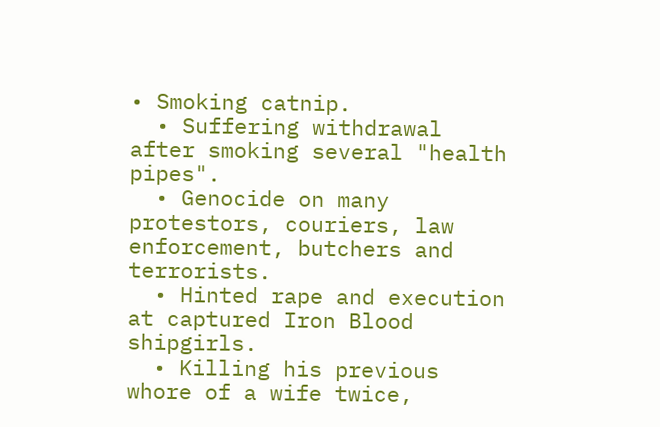• Smoking catnip.
  • Suffering withdrawal after smoking several "health pipes".
  • Genocide on many protestors, couriers, law enforcement, butchers and terrorists.
  • Hinted rape and execution at captured Iron Blood shipgirls.
  • Killing his previous whore of a wife twice,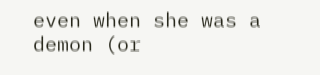even when she was a demon (or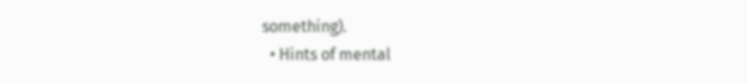something).
  • Hints of mental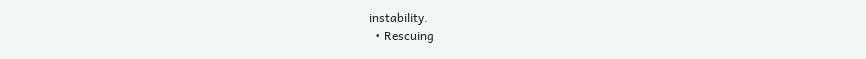instability.
  • Rescuing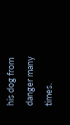his dog from danger many times.